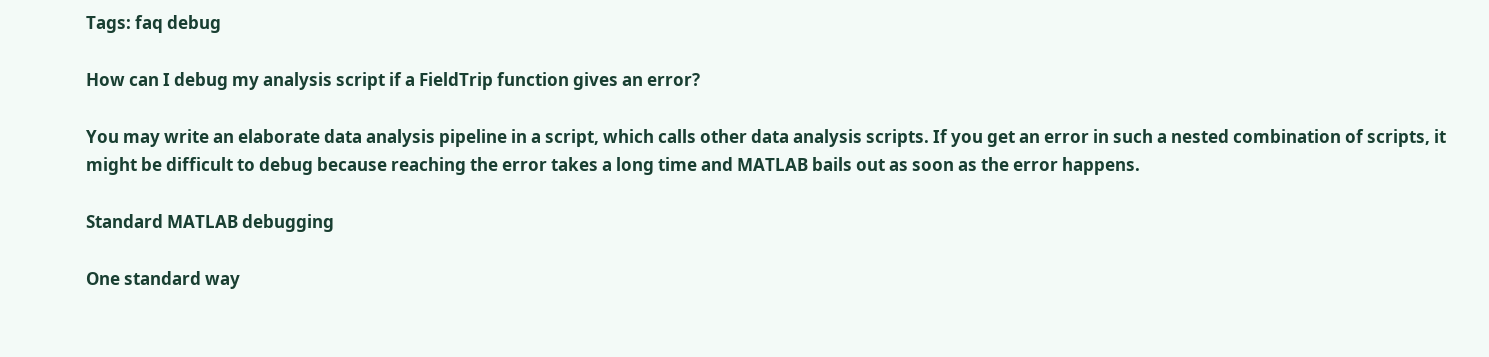Tags: faq debug

How can I debug my analysis script if a FieldTrip function gives an error?

You may write an elaborate data analysis pipeline in a script, which calls other data analysis scripts. If you get an error in such a nested combination of scripts, it might be difficult to debug because reaching the error takes a long time and MATLAB bails out as soon as the error happens.

Standard MATLAB debugging

One standard way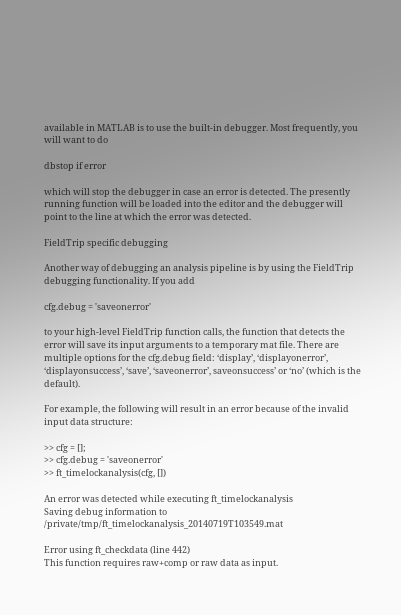available in MATLAB is to use the built-in debugger. Most frequently, you will want to do

dbstop if error

which will stop the debugger in case an error is detected. The presently running function will be loaded into the editor and the debugger will point to the line at which the error was detected.

FieldTrip specific debugging

Another way of debugging an analysis pipeline is by using the FieldTrip debugging functionality. If you add

cfg.debug = 'saveonerror'

to your high-level FieldTrip function calls, the function that detects the error will save its input arguments to a temporary mat file. There are multiple options for the cfg.debug field: ‘display’, ‘displayonerror’, ‘displayonsuccess’, ‘save’, ‘saveonerror’, saveonsuccess’ or ‘no’ (which is the default).

For example, the following will result in an error because of the invalid input data structure:

>> cfg = [];
>> cfg.debug = 'saveonerror'
>> ft_timelockanalysis(cfg, [])

An error was detected while executing ft_timelockanalysis
Saving debug information to /private/tmp/ft_timelockanalysis_20140719T103549.mat

Error using ft_checkdata (line 442)
This function requires raw+comp or raw data as input.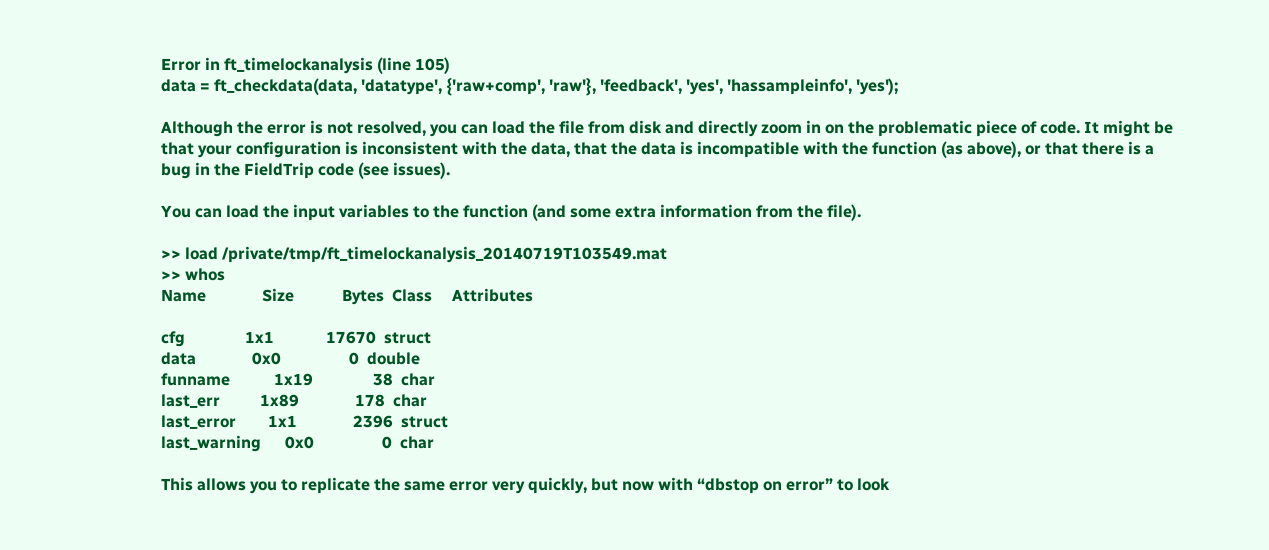Error in ft_timelockanalysis (line 105)
data = ft_checkdata(data, 'datatype', {'raw+comp', 'raw'}, 'feedback', 'yes', 'hassampleinfo', 'yes');

Although the error is not resolved, you can load the file from disk and directly zoom in on the problematic piece of code. It might be that your configuration is inconsistent with the data, that the data is incompatible with the function (as above), or that there is a bug in the FieldTrip code (see issues).

You can load the input variables to the function (and some extra information from the file).

>> load /private/tmp/ft_timelockanalysis_20140719T103549.mat
>> whos
Name              Size            Bytes  Class     Attributes

cfg               1x1             17670  struct
data              0x0                 0  double
funname           1x19               38  char
last_err          1x89              178  char
last_error        1x1              2396  struct
last_warning      0x0                 0  char

This allows you to replicate the same error very quickly, but now with “dbstop on error” to look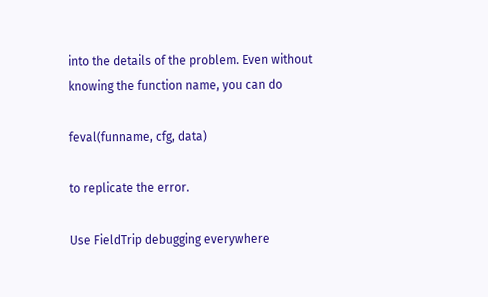into the details of the problem. Even without knowing the function name, you can do

feval(funname, cfg, data)

to replicate the error.

Use FieldTrip debugging everywhere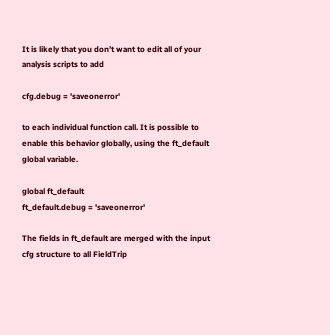It is likely that you don’t want to edit all of your analysis scripts to add

cfg.debug = 'saveonerror'

to each individual function call. It is possible to enable this behavior globally, using the ft_default global variable.

global ft_default
ft_default.debug = 'saveonerror'

The fields in ft_default are merged with the input cfg structure to all FieldTrip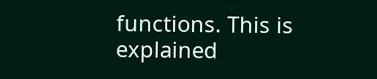functions. This is explained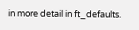in more detail in ft_defaults.